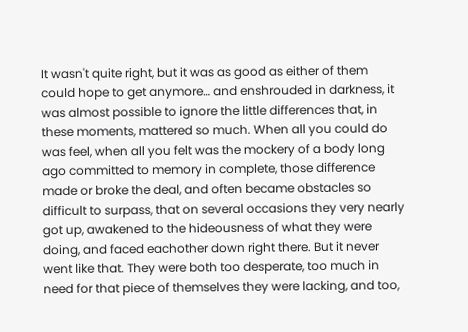It wasn't quite right, but it was as good as either of them could hope to get anymore… and enshrouded in darkness, it was almost possible to ignore the little differences that, in these moments, mattered so much. When all you could do was feel, when all you felt was the mockery of a body long ago committed to memory in complete, those difference made or broke the deal, and often became obstacles so difficult to surpass, that on several occasions they very nearly got up, awakened to the hideousness of what they were doing, and faced eachother down right there. But it never went like that. They were both too desperate, too much in need for that piece of themselves they were lacking, and too,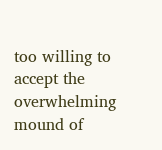too willing to accept the overwhelming mound of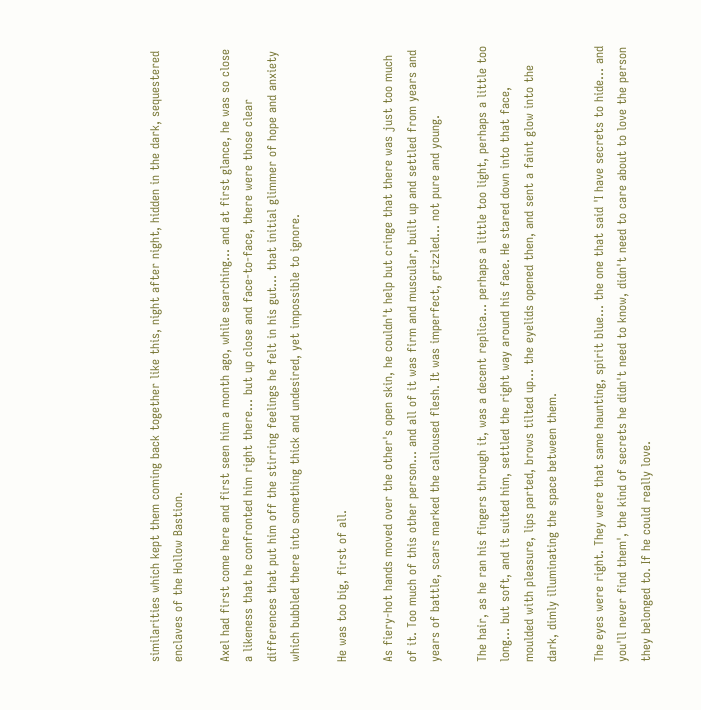similarities which kept them coming back together like this, night after night, hidden in the dark, sequestered enclaves of the Hollow Bastion.

Axel had first come here and first seen him a month ago, while searching… and at first glance, he was so close a likeness that he confronted him right there… but up close and face-to-face, there were those clear differences that put him off the stirring feelings he felt in his gut… that initial glimmer of hope and anxiety which bubbled there into something thick and undesired, yet impossible to ignore.

He was too big, first of all.

As fiery-hot hands moved over the other's open skin, he couldn't help but cringe that there was just too much of it. Too much of this other person… and all of it was firm and muscular, built up and settled from years and years of battle, scars marked the calloused flesh. It was imperfect, grizzled… not pure and young.

The hair, as he ran his fingers through it, was a decent replica… perhaps a little too light, perhaps a little too long… but soft, and it suited him, settled the right way around his face. He stared down into that face, moulded with pleasure, lips parted, brows tilted up… the eyelids opened then, and sent a faint glow into the dark, dimly illuminating the space between them.

The eyes were right. They were that same haunting, spirit blue… the one that said 'I have secrets to hide… and you'll never find them', the kind of secrets he didn't need to know, didn't need to care about to love the person they belonged to. If he could really love.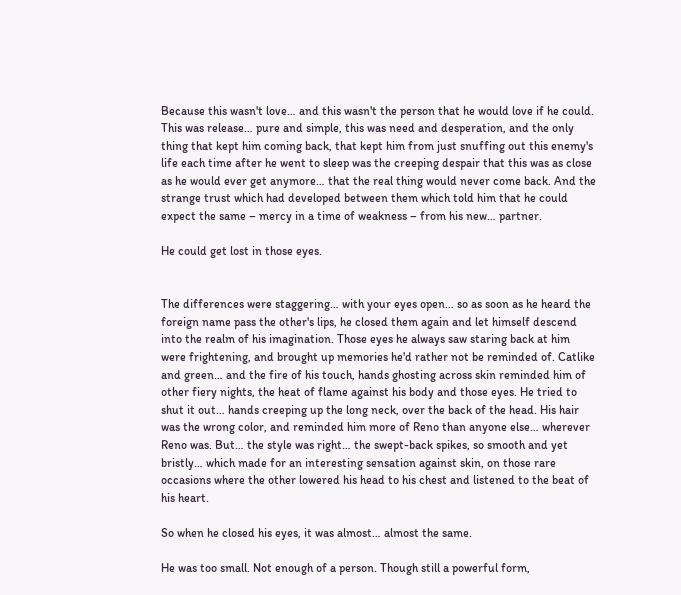Because this wasn't love… and this wasn't the person that he would love if he could. This was release… pure and simple, this was need and desperation, and the only thing that kept him coming back, that kept him from just snuffing out this enemy's life each time after he went to sleep was the creeping despair that this was as close as he would ever get anymore… that the real thing would never come back. And the strange trust which had developed between them which told him that he could expect the same – mercy in a time of weakness – from his new… partner.

He could get lost in those eyes.


The differences were staggering… with your eyes open… so as soon as he heard the foreign name pass the other's lips, he closed them again and let himself descend into the realm of his imagination. Those eyes he always saw staring back at him were frightening, and brought up memories he'd rather not be reminded of. Catlike and green… and the fire of his touch, hands ghosting across skin reminded him of other fiery nights, the heat of flame against his body and those eyes. He tried to shut it out… hands creeping up the long neck, over the back of the head. His hair was the wrong color, and reminded him more of Reno than anyone else… wherever Reno was. But… the style was right… the swept-back spikes, so smooth and yet bristly… which made for an interesting sensation against skin, on those rare occasions where the other lowered his head to his chest and listened to the beat of his heart.

So when he closed his eyes, it was almost… almost the same.

He was too small. Not enough of a person. Though still a powerful form,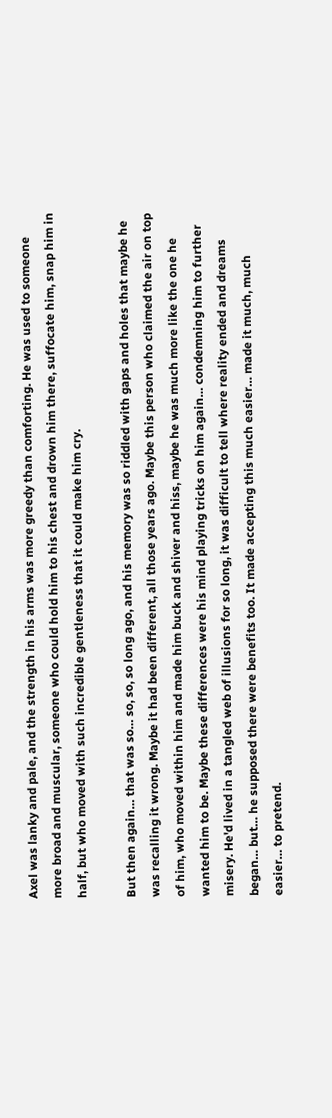Axel was lanky and pale, and the strength in his arms was more greedy than comforting. He was used to someone more broad and muscular, someone who could hold him to his chest and drown him there, suffocate him, snap him in half, but who moved with such incredible gentleness that it could make him cry.

But then again… that was so… so, so, so long ago, and his memory was so riddled with gaps and holes that maybe he was recalling it wrong. Maybe it had been different, all those years ago. Maybe this person who claimed the air on top of him, who moved within him and made him buck and shiver and hiss, maybe he was much more like the one he wanted him to be. Maybe these differences were his mind playing tricks on him again… condemning him to further misery. He'd lived in a tangled web of illusions for so long, it was difficult to tell where reality ended and dreams began… but… he supposed there were benefits too. It made accepting this much easier… made it much, much easier… to pretend.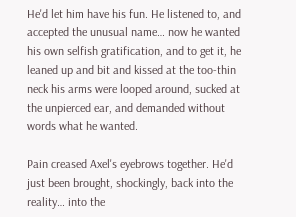He'd let him have his fun. He listened to, and accepted the unusual name… now he wanted his own selfish gratification, and to get it, he leaned up and bit and kissed at the too-thin neck his arms were looped around, sucked at the unpierced ear, and demanded without words what he wanted.

Pain creased Axel's eyebrows together. He'd just been brought, shockingly, back into the reality… into the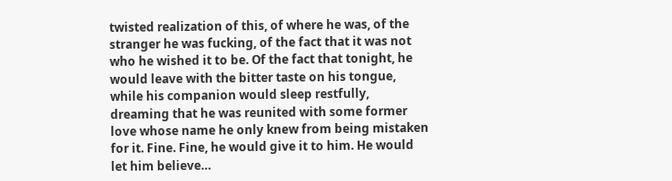twisted realization of this, of where he was, of the stranger he was fucking, of the fact that it was not who he wished it to be. Of the fact that tonight, he would leave with the bitter taste on his tongue, while his companion would sleep restfully, dreaming that he was reunited with some former love whose name he only knew from being mistaken for it. Fine. Fine, he would give it to him. He would let him believe…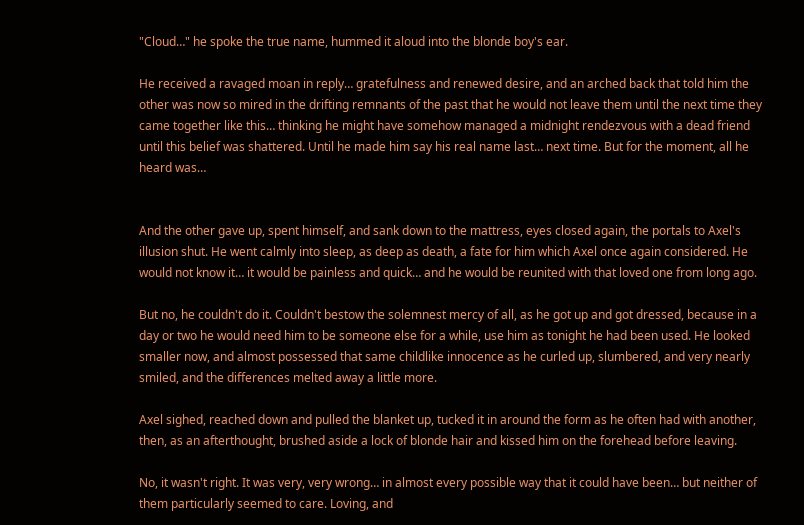"Cloud…" he spoke the true name, hummed it aloud into the blonde boy's ear.

He received a ravaged moan in reply… gratefulness and renewed desire, and an arched back that told him the other was now so mired in the drifting remnants of the past that he would not leave them until the next time they came together like this… thinking he might have somehow managed a midnight rendezvous with a dead friend until this belief was shattered. Until he made him say his real name last… next time. But for the moment, all he heard was…


And the other gave up, spent himself, and sank down to the mattress, eyes closed again, the portals to Axel's illusion shut. He went calmly into sleep, as deep as death, a fate for him which Axel once again considered. He would not know it… it would be painless and quick… and he would be reunited with that loved one from long ago.

But no, he couldn't do it. Couldn't bestow the solemnest mercy of all, as he got up and got dressed, because in a day or two he would need him to be someone else for a while, use him as tonight he had been used. He looked smaller now, and almost possessed that same childlike innocence as he curled up, slumbered, and very nearly smiled, and the differences melted away a little more.

Axel sighed, reached down and pulled the blanket up, tucked it in around the form as he often had with another, then, as an afterthought, brushed aside a lock of blonde hair and kissed him on the forehead before leaving.

No, it wasn't right. It was very, very wrong… in almost every possible way that it could have been… but neither of them particularly seemed to care. Loving, and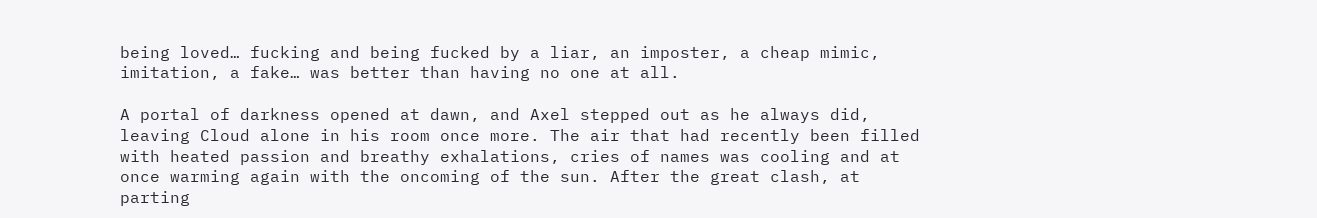being loved… fucking and being fucked by a liar, an imposter, a cheap mimic, imitation, a fake… was better than having no one at all.

A portal of darkness opened at dawn, and Axel stepped out as he always did, leaving Cloud alone in his room once more. The air that had recently been filled with heated passion and breathy exhalations, cries of names was cooling and at once warming again with the oncoming of the sun. After the great clash, at parting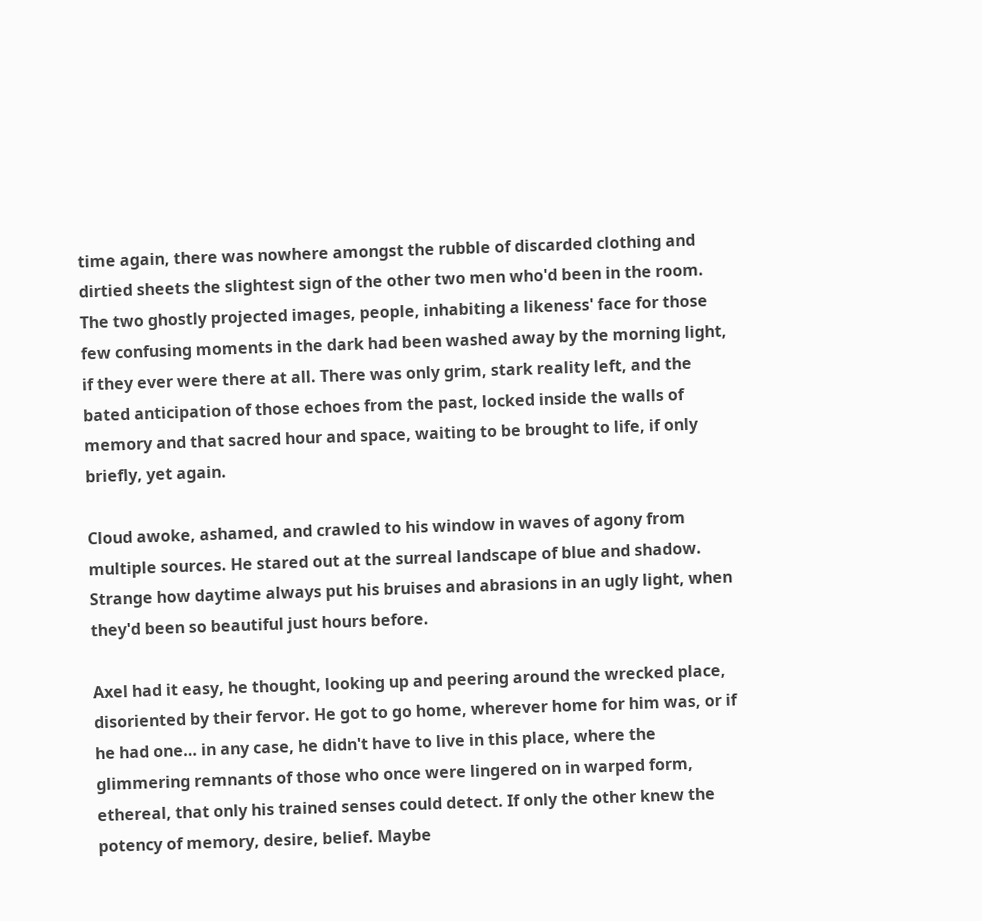time again, there was nowhere amongst the rubble of discarded clothing and dirtied sheets the slightest sign of the other two men who'd been in the room. The two ghostly projected images, people, inhabiting a likeness' face for those few confusing moments in the dark had been washed away by the morning light, if they ever were there at all. There was only grim, stark reality left, and the bated anticipation of those echoes from the past, locked inside the walls of memory and that sacred hour and space, waiting to be brought to life, if only briefly, yet again.

Cloud awoke, ashamed, and crawled to his window in waves of agony from multiple sources. He stared out at the surreal landscape of blue and shadow. Strange how daytime always put his bruises and abrasions in an ugly light, when they'd been so beautiful just hours before.

Axel had it easy, he thought, looking up and peering around the wrecked place, disoriented by their fervor. He got to go home, wherever home for him was, or if he had one… in any case, he didn't have to live in this place, where the glimmering remnants of those who once were lingered on in warped form, ethereal, that only his trained senses could detect. If only the other knew the potency of memory, desire, belief. Maybe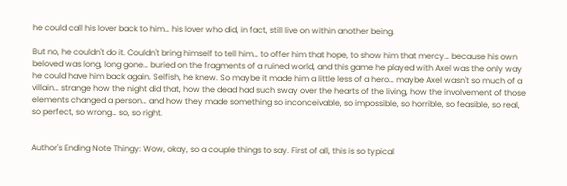he could call his lover back to him… his lover who did, in fact, still live on within another being.

But no, he couldn't do it. Couldn't bring himself to tell him… to offer him that hope, to show him that mercy… because his own beloved was long, long gone… buried on the fragments of a ruined world, and this game he played with Axel was the only way he could have him back again. Selfish, he knew. So maybe it made him a little less of a hero… maybe Axel wasn't so much of a villain… strange how the night did that, how the dead had such sway over the hearts of the living, how the involvement of those elements changed a person… and how they made something so inconceivable, so impossible, so horrible, so feasible, so real, so perfect, so wrong… so, so right.


Author's Ending Note Thingy: Wow, okay, so a couple things to say. First of all, this is so typical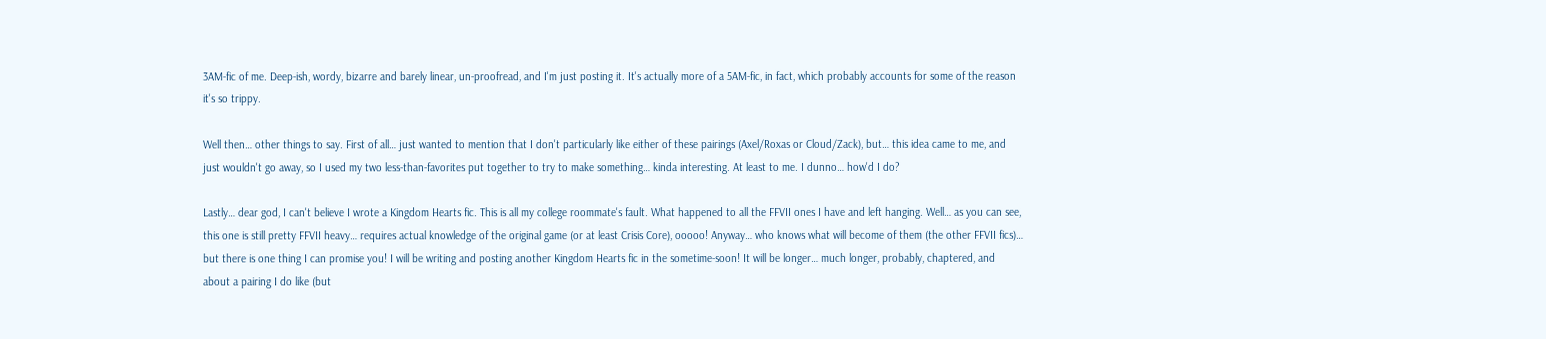3AM-fic of me. Deep-ish, wordy, bizarre and barely linear, un-proofread, and I'm just posting it. It's actually more of a 5AM-fic, in fact, which probably accounts for some of the reason it's so trippy.

Well then… other things to say. First of all… just wanted to mention that I don't particularly like either of these pairings (Axel/Roxas or Cloud/Zack), but… this idea came to me, and just wouldn't go away, so I used my two less-than-favorites put together to try to make something… kinda interesting. At least to me. I dunno… how'd I do?

Lastly… dear god, I can't believe I wrote a Kingdom Hearts fic. This is all my college roommate's fault. What happened to all the FFVII ones I have and left hanging. Well… as you can see, this one is still pretty FFVII heavy… requires actual knowledge of the original game (or at least Crisis Core), ooooo! Anyway… who knows what will become of them (the other FFVII fics)… but there is one thing I can promise you! I will be writing and posting another Kingdom Hearts fic in the sometime-soon! It will be longer… much longer, probably, chaptered, and about a pairing I do like (but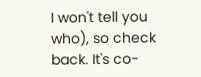I won't tell you who), so check back. It's co-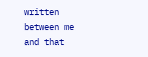written between me and that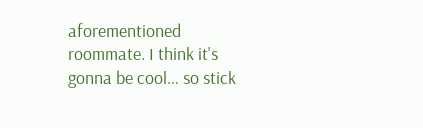aforementioned roommate. I think it's gonna be cool… so stick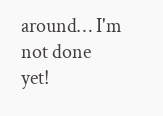around… I'm not done yet!